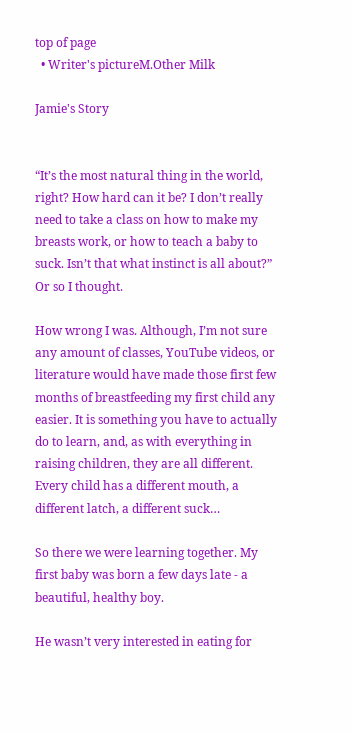top of page
  • Writer's pictureM.Other Milk

Jamie's Story


“It’s the most natural thing in the world, right? How hard can it be? I don’t really need to take a class on how to make my breasts work, or how to teach a baby to suck. Isn’t that what instinct is all about?” Or so I thought.

How wrong I was. Although, I’m not sure any amount of classes, YouTube videos, or literature would have made those first few months of breastfeeding my first child any easier. It is something you have to actually do to learn, and, as with everything in raising children, they are all different. Every child has a different mouth, a different latch, a different suck…

So there we were learning together. My first baby was born a few days late - a beautiful, healthy boy.

He wasn’t very interested in eating for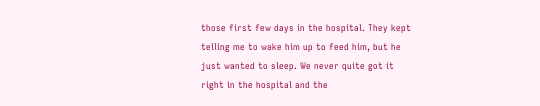those first few days in the hospital. They kept telling me to wake him up to feed him, but he just wanted to sleep. We never quite got it right in the hospital and the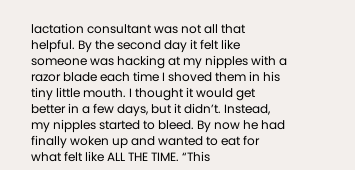lactation consultant was not all that helpful. By the second day it felt like someone was hacking at my nipples with a razor blade each time I shoved them in his tiny little mouth. I thought it would get better in a few days, but it didn’t. Instead, my nipples started to bleed. By now he had finally woken up and wanted to eat for what felt like ALL THE TIME. “This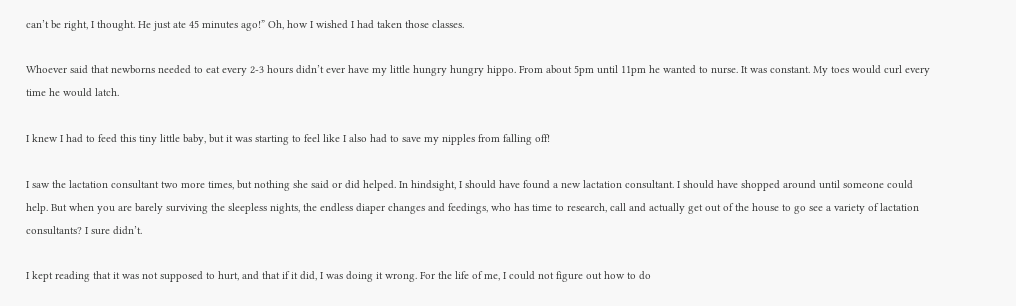can’t be right, I thought. He just ate 45 minutes ago!” Oh, how I wished I had taken those classes.

Whoever said that newborns needed to eat every 2-3 hours didn’t ever have my little hungry hungry hippo. From about 5pm until 11pm he wanted to nurse. It was constant. My toes would curl every time he would latch.

I knew I had to feed this tiny little baby, but it was starting to feel like I also had to save my nipples from falling off!

I saw the lactation consultant two more times, but nothing she said or did helped. In hindsight, I should have found a new lactation consultant. I should have shopped around until someone could help. But when you are barely surviving the sleepless nights, the endless diaper changes and feedings, who has time to research, call and actually get out of the house to go see a variety of lactation consultants? I sure didn’t.

I kept reading that it was not supposed to hurt, and that if it did, I was doing it wrong. For the life of me, I could not figure out how to do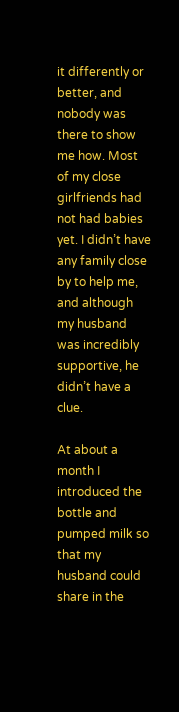it differently or better, and nobody was there to show me how. Most of my close girlfriends had not had babies yet. I didn’t have any family close by to help me, and although my husband was incredibly supportive, he didn’t have a clue.

At about a month I introduced the bottle and pumped milk so that my husband could share in the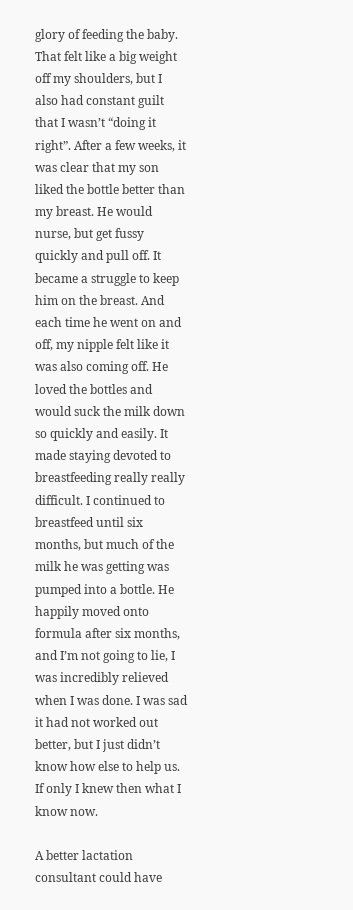glory of feeding the baby. That felt like a big weight off my shoulders, but I also had constant guilt that I wasn’t “doing it right”. After a few weeks, it was clear that my son liked the bottle better than my breast. He would nurse, but get fussy quickly and pull off. It became a struggle to keep him on the breast. And each time he went on and off, my nipple felt like it was also coming off. He loved the bottles and would suck the milk down so quickly and easily. It made staying devoted to breastfeeding really really difficult. I continued to breastfeed until six months, but much of the milk he was getting was pumped into a bottle. He happily moved onto formula after six months, and I’m not going to lie, I was incredibly relieved when I was done. I was sad it had not worked out better, but I just didn’t know how else to help us. If only I knew then what I know now.

A better lactation consultant could have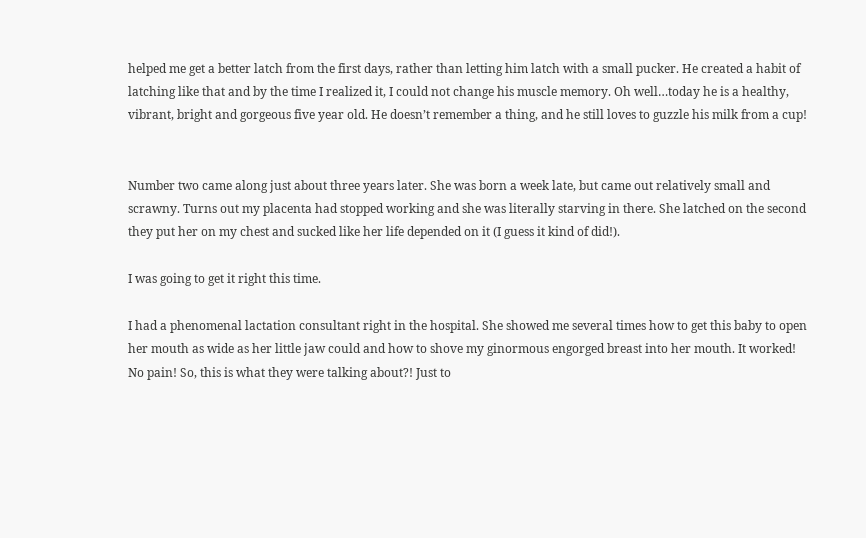helped me get a better latch from the first days, rather than letting him latch with a small pucker. He created a habit of latching like that and by the time I realized it, I could not change his muscle memory. Oh well…today he is a healthy, vibrant, bright and gorgeous five year old. He doesn’t remember a thing, and he still loves to guzzle his milk from a cup!


Number two came along just about three years later. She was born a week late, but came out relatively small and scrawny. Turns out my placenta had stopped working and she was literally starving in there. She latched on the second they put her on my chest and sucked like her life depended on it (I guess it kind of did!).

I was going to get it right this time.

I had a phenomenal lactation consultant right in the hospital. She showed me several times how to get this baby to open her mouth as wide as her little jaw could and how to shove my ginormous engorged breast into her mouth. It worked! No pain! So, this is what they were talking about?! Just to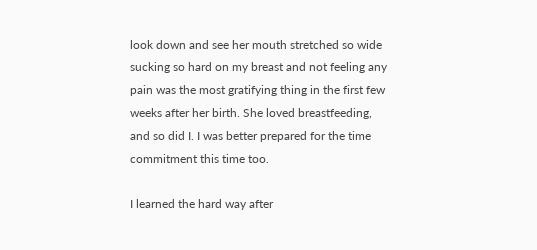look down and see her mouth stretched so wide sucking so hard on my breast and not feeling any pain was the most gratifying thing in the first few weeks after her birth. She loved breastfeeding, and so did I. I was better prepared for the time commitment this time too.

I learned the hard way after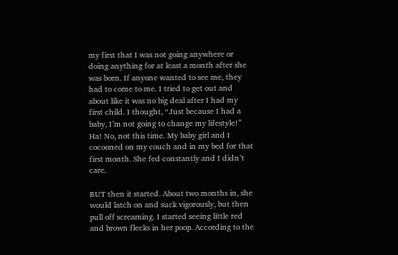my first that I was not going anywhere or doing anything for at least a month after she was born. If anyone wanted to see me, they had to come to me. I tried to get out and about like it was no big deal after I had my first child. I thought, “Just because I had a baby, I’m not going to change my lifestyle!” Ha! No, not this time. My baby girl and I cocooned on my couch and in my bed for that first month. She fed constantly and I didn’t care.

BUT then it started. About two months in, she would latch on and suck vigorously, but then pull off screaming. I started seeing little red and brown flecks in her poop. According to the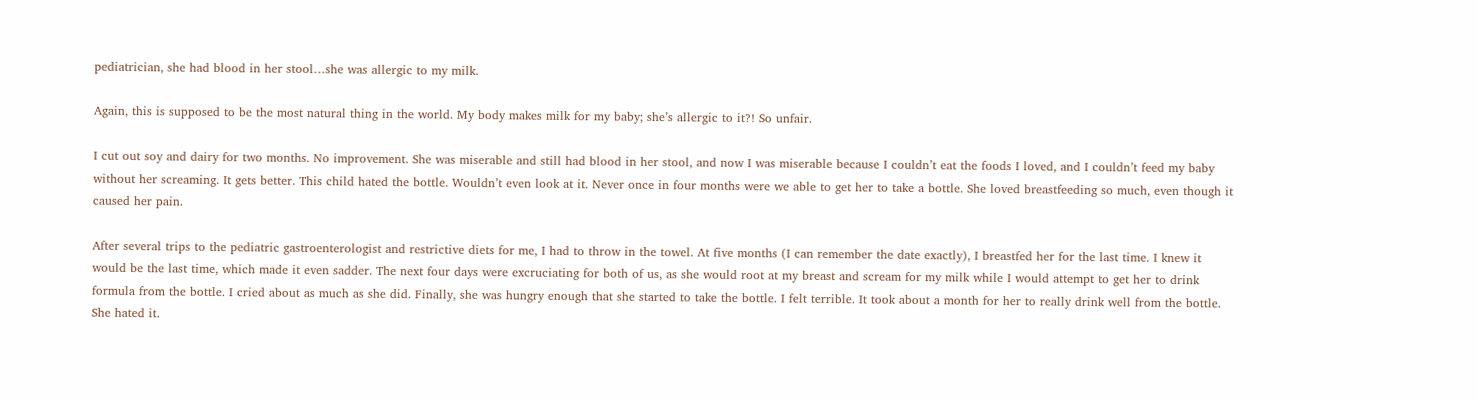pediatrician, she had blood in her stool…she was allergic to my milk.

Again, this is supposed to be the most natural thing in the world. My body makes milk for my baby; she’s allergic to it?! So unfair.

I cut out soy and dairy for two months. No improvement. She was miserable and still had blood in her stool, and now I was miserable because I couldn’t eat the foods I loved, and I couldn’t feed my baby without her screaming. It gets better. This child hated the bottle. Wouldn’t even look at it. Never once in four months were we able to get her to take a bottle. She loved breastfeeding so much, even though it caused her pain.

After several trips to the pediatric gastroenterologist and restrictive diets for me, I had to throw in the towel. At five months (I can remember the date exactly), I breastfed her for the last time. I knew it would be the last time, which made it even sadder. The next four days were excruciating for both of us, as she would root at my breast and scream for my milk while I would attempt to get her to drink formula from the bottle. I cried about as much as she did. Finally, she was hungry enough that she started to take the bottle. I felt terrible. It took about a month for her to really drink well from the bottle. She hated it.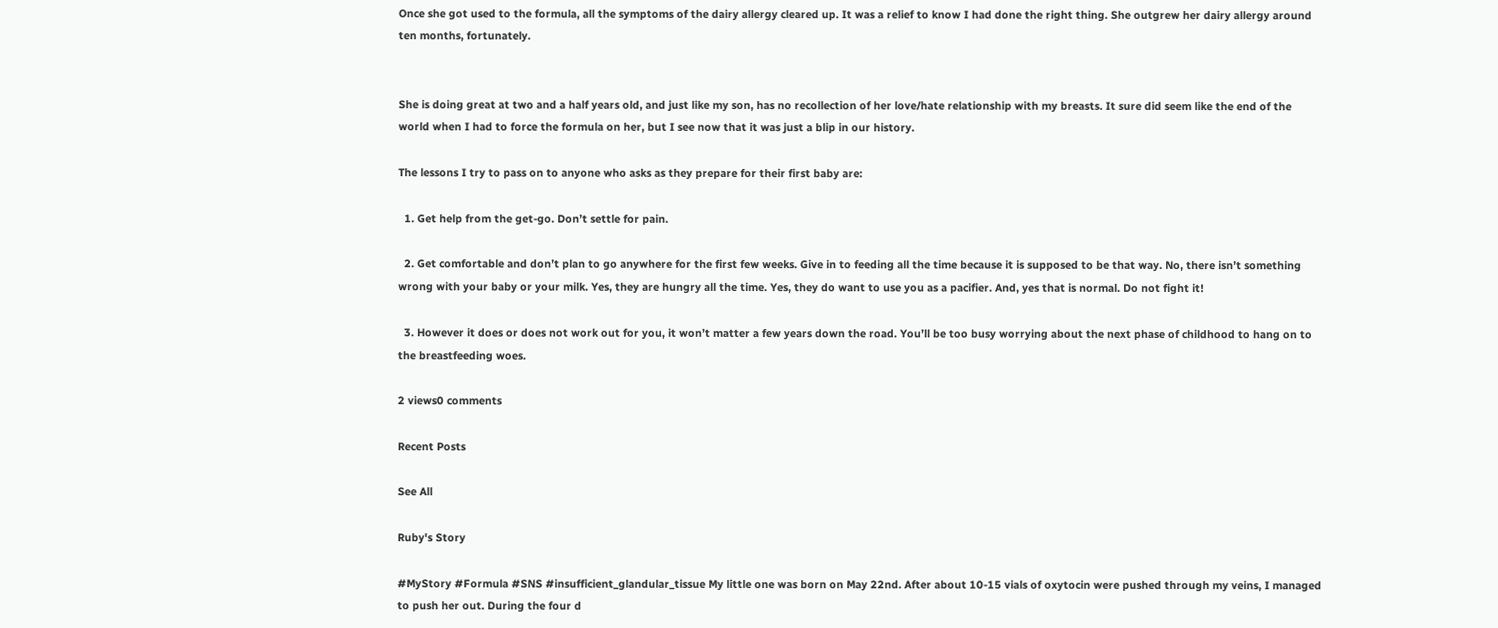Once she got used to the formula, all the symptoms of the dairy allergy cleared up. It was a relief to know I had done the right thing. She outgrew her dairy allergy around ten months, fortunately.


She is doing great at two and a half years old, and just like my son, has no recollection of her love/hate relationship with my breasts. It sure did seem like the end of the world when I had to force the formula on her, but I see now that it was just a blip in our history.

The lessons I try to pass on to anyone who asks as they prepare for their first baby are:

  1. Get help from the get-go. Don’t settle for pain.

  2. Get comfortable and don’t plan to go anywhere for the first few weeks. Give in to feeding all the time because it is supposed to be that way. No, there isn’t something wrong with your baby or your milk. Yes, they are hungry all the time. Yes, they do want to use you as a pacifier. And, yes that is normal. Do not fight it!

  3. However it does or does not work out for you, it won’t matter a few years down the road. You’ll be too busy worrying about the next phase of childhood to hang on to the breastfeeding woes.

2 views0 comments

Recent Posts

See All

Ruby's Story

#MyStory #Formula #SNS #insufficient_glandular_tissue My little one was born on May 22nd. After about 10-15 vials of oxytocin were pushed through my veins, I managed to push her out. During the four d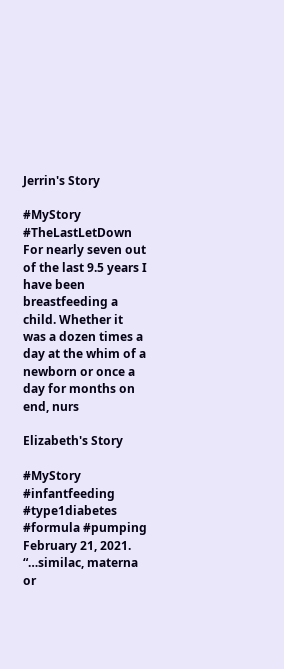Jerrin's Story

#MyStory #TheLastLetDown For nearly seven out of the last 9.5 years I have been breastfeeding a child. Whether it was a dozen times a day at the whim of a newborn or once a day for months on end, nurs

Elizabeth's Story

#MyStory #infantfeeding #type1diabetes #formula #pumping February 21, 2021. “…similac, materna or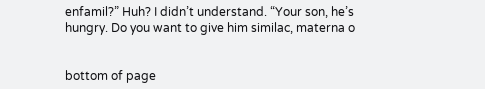enfamil?” Huh? I didn’t understand. “Your son, he’s hungry. Do you want to give him similac, materna o


bottom of page